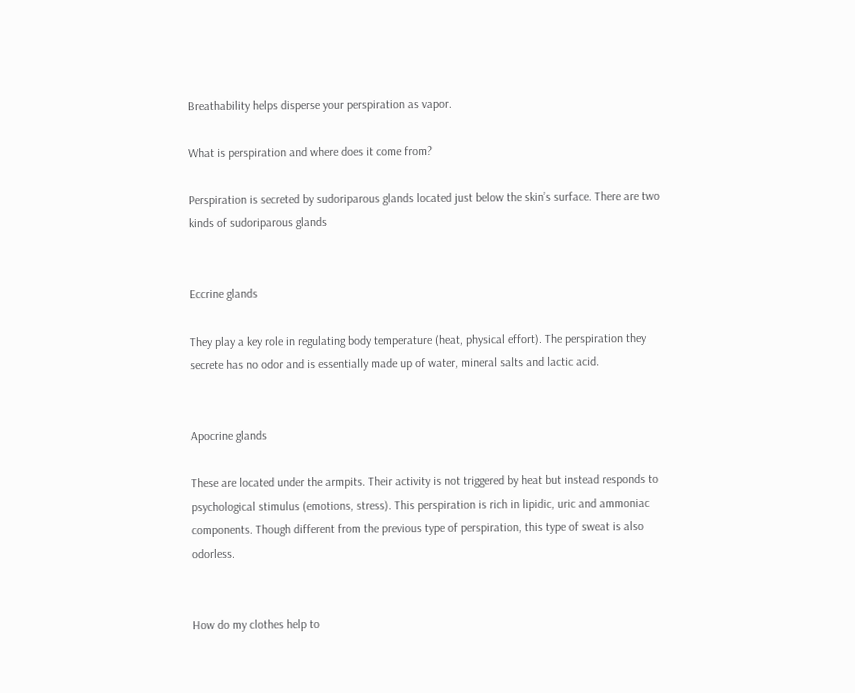Breathability helps disperse your perspiration as vapor.

What is perspiration and where does it come from?

Perspiration is secreted by sudoriparous glands located just below the skin’s surface. There are two kinds of sudoriparous glands


Eccrine glands

They play a key role in regulating body temperature (heat, physical effort). The perspiration they secrete has no odor and is essentially made up of water, mineral salts and lactic acid.


Apocrine glands

These are located under the armpits. Their activity is not triggered by heat but instead responds to psychological stimulus (emotions, stress). This perspiration is rich in lipidic, uric and ammoniac components. Though different from the previous type of perspiration, this type of sweat is also odorless.


How do my clothes help to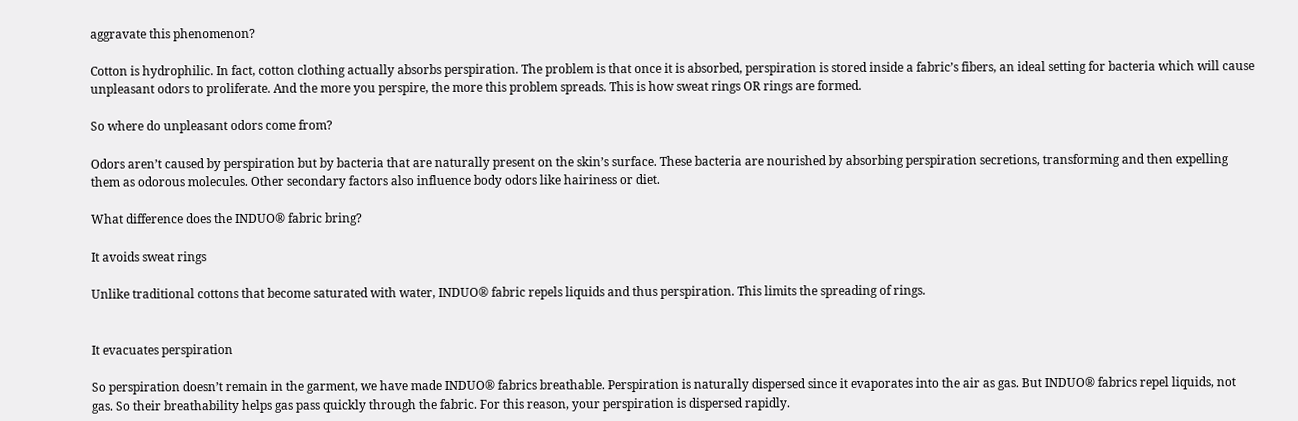aggravate this phenomenon?

Cotton is hydrophilic. In fact, cotton clothing actually absorbs perspiration. The problem is that once it is absorbed, perspiration is stored inside a fabric’s fibers, an ideal setting for bacteria which will cause unpleasant odors to proliferate. And the more you perspire, the more this problem spreads. This is how sweat rings OR rings are formed.

So where do unpleasant odors come from?

Odors aren’t caused by perspiration but by bacteria that are naturally present on the skin’s surface. These bacteria are nourished by absorbing perspiration secretions, transforming and then expelling them as odorous molecules. Other secondary factors also influence body odors like hairiness or diet.

What difference does the INDUO® fabric bring?

It avoids sweat rings

Unlike traditional cottons that become saturated with water, INDUO® fabric repels liquids and thus perspiration. This limits the spreading of rings.


It evacuates perspiration

So perspiration doesn’t remain in the garment, we have made INDUO® fabrics breathable. Perspiration is naturally dispersed since it evaporates into the air as gas. But INDUO® fabrics repel liquids, not gas. So their breathability helps gas pass quickly through the fabric. For this reason, your perspiration is dispersed rapidly.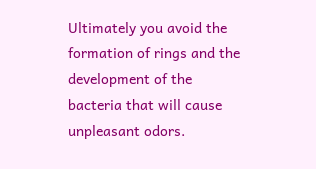Ultimately you avoid the formation of rings and the development of the bacteria that will cause unpleasant odors.